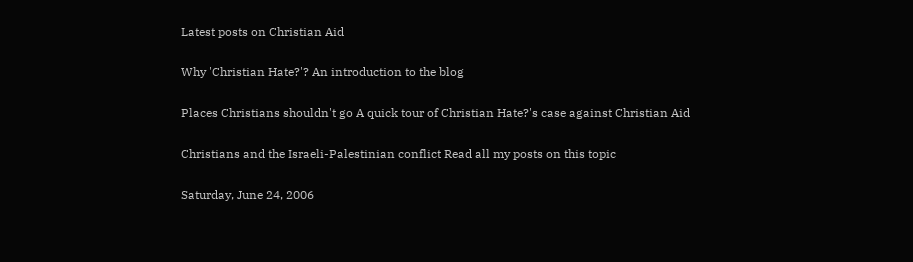Latest posts on Christian Aid

Why 'Christian Hate?'? An introduction to the blog

Places Christians shouldn't go A quick tour of Christian Hate?'s case against Christian Aid

Christians and the Israeli-Palestinian conflict Read all my posts on this topic

Saturday, June 24, 2006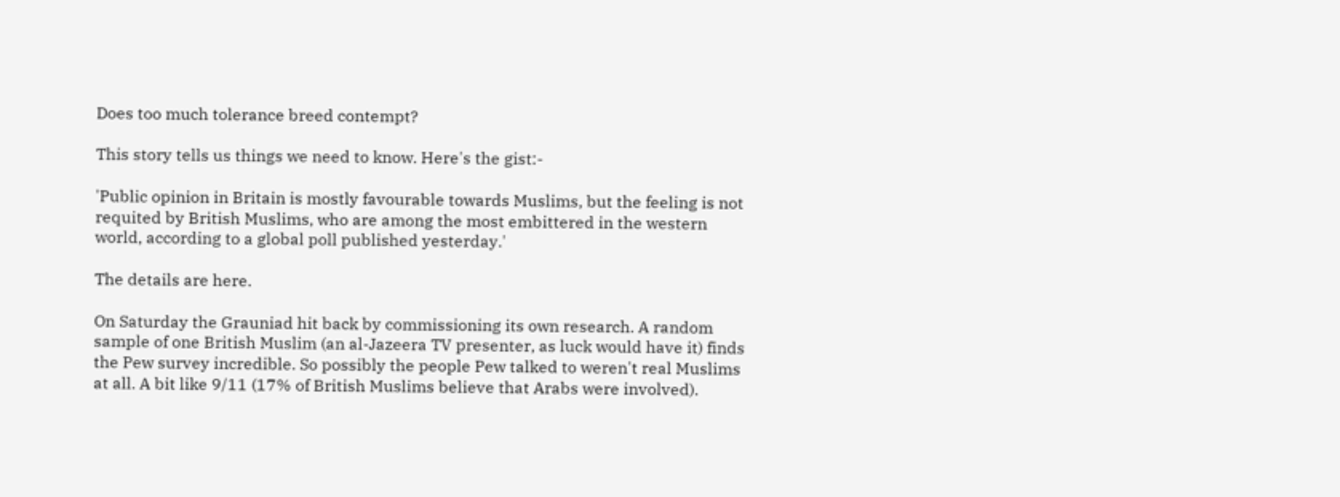Does too much tolerance breed contempt?

This story tells us things we need to know. Here's the gist:-

'Public opinion in Britain is mostly favourable towards Muslims, but the feeling is not requited by British Muslims, who are among the most embittered in the western world, according to a global poll published yesterday.'

The details are here.

On Saturday the Grauniad hit back by commissioning its own research. A random sample of one British Muslim (an al-Jazeera TV presenter, as luck would have it) finds the Pew survey incredible. So possibly the people Pew talked to weren't real Muslims at all. A bit like 9/11 (17% of British Muslims believe that Arabs were involved).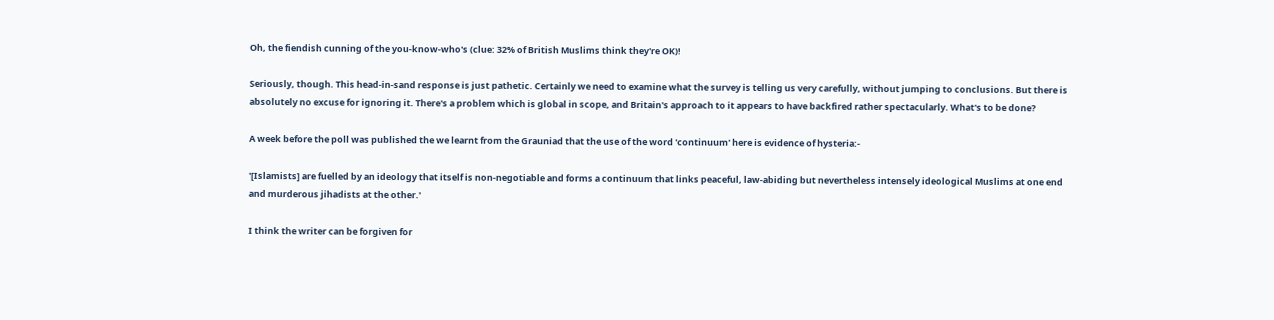Oh, the fiendish cunning of the you-know-who's (clue: 32% of British Muslims think they're OK)!

Seriously, though. This head-in-sand response is just pathetic. Certainly we need to examine what the survey is telling us very carefully, without jumping to conclusions. But there is absolutely no excuse for ignoring it. There's a problem which is global in scope, and Britain's approach to it appears to have backfired rather spectacularly. What's to be done?

A week before the poll was published the we learnt from the Grauniad that the use of the word 'continuum' here is evidence of hysteria:-

'[Islamists] are fuelled by an ideology that itself is non-negotiable and forms a continuum that links peaceful, law-abiding but nevertheless intensely ideological Muslims at one end and murderous jihadists at the other.'

I think the writer can be forgiven for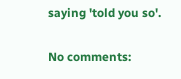saying 'told you so'.

No comments: